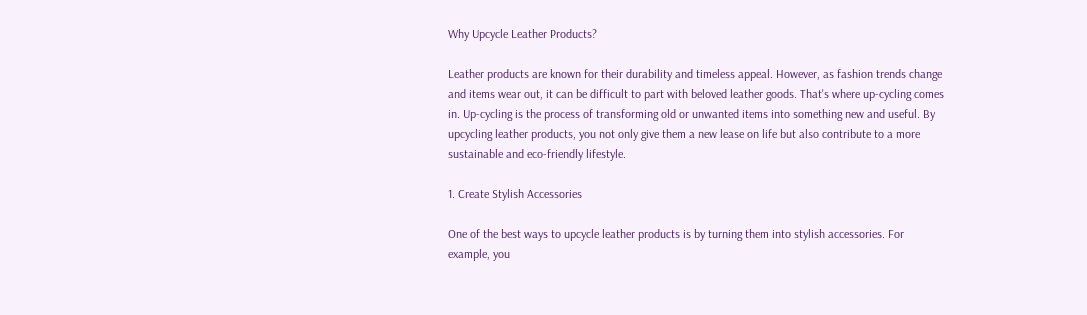Why Upcycle Leather Products?

Leather products are known for their durability and timeless appeal. However, as fashion trends change and items wear out, it can be difficult to part with beloved leather goods. That's where up-cycling comes in. Up-cycling is the process of transforming old or unwanted items into something new and useful. By upcycling leather products, you not only give them a new lease on life but also contribute to a more sustainable and eco-friendly lifestyle.

1. Create Stylish Accessories

One of the best ways to upcycle leather products is by turning them into stylish accessories. For example, you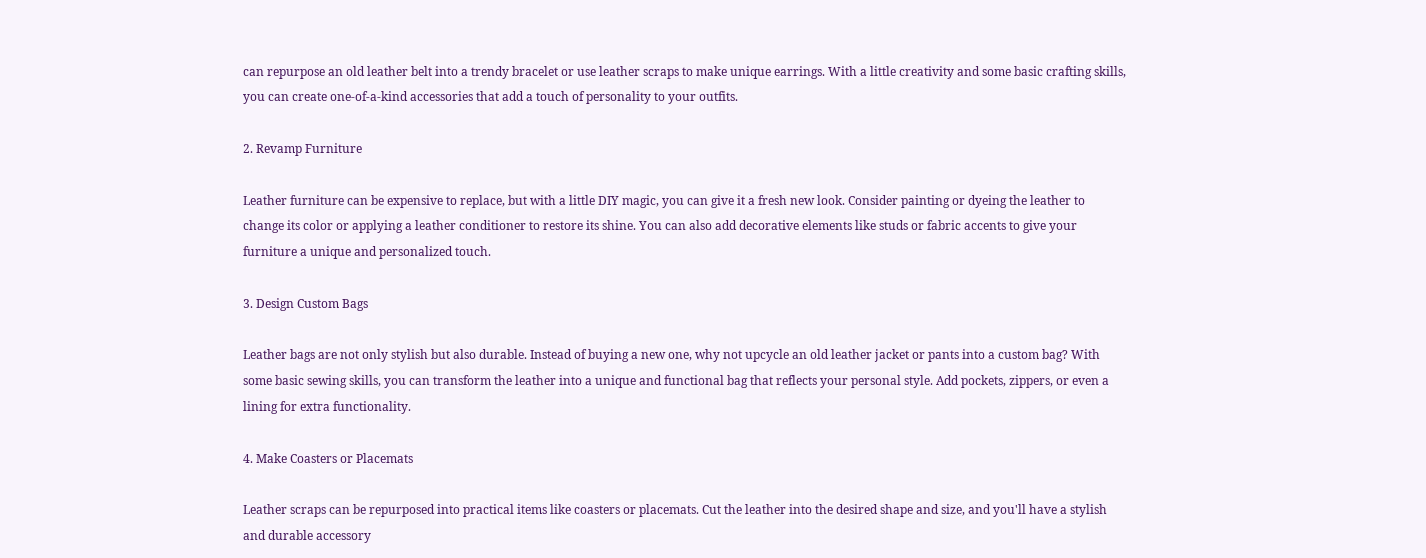can repurpose an old leather belt into a trendy bracelet or use leather scraps to make unique earrings. With a little creativity and some basic crafting skills, you can create one-of-a-kind accessories that add a touch of personality to your outfits.

2. Revamp Furniture

Leather furniture can be expensive to replace, but with a little DIY magic, you can give it a fresh new look. Consider painting or dyeing the leather to change its color or applying a leather conditioner to restore its shine. You can also add decorative elements like studs or fabric accents to give your furniture a unique and personalized touch.

3. Design Custom Bags

Leather bags are not only stylish but also durable. Instead of buying a new one, why not upcycle an old leather jacket or pants into a custom bag? With some basic sewing skills, you can transform the leather into a unique and functional bag that reflects your personal style. Add pockets, zippers, or even a lining for extra functionality.

4. Make Coasters or Placemats

Leather scraps can be repurposed into practical items like coasters or placemats. Cut the leather into the desired shape and size, and you'll have a stylish and durable accessory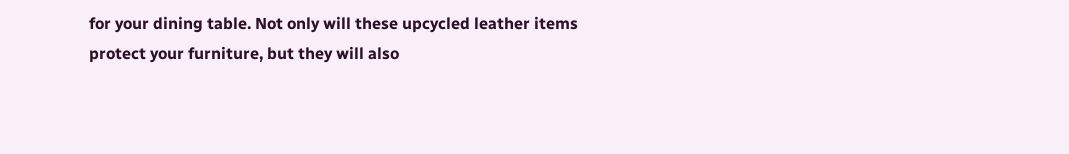for your dining table. Not only will these upcycled leather items protect your furniture, but they will also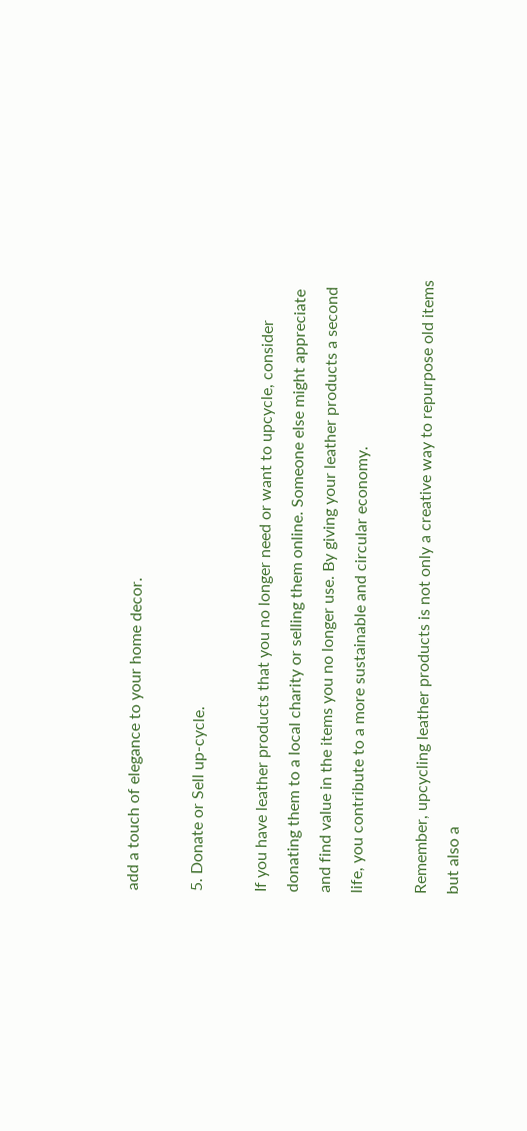add a touch of elegance to your home decor.

5. Donate or Sell up-cycle.

If you have leather products that you no longer need or want to upcycle, consider donating them to a local charity or selling them online. Someone else might appreciate and find value in the items you no longer use. By giving your leather products a second life, you contribute to a more sustainable and circular economy.

Remember, upcycling leather products is not only a creative way to repurpose old items but also a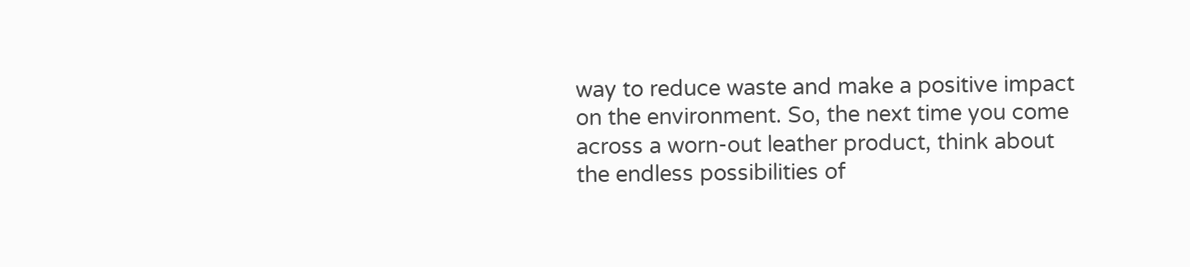way to reduce waste and make a positive impact on the environment. So, the next time you come across a worn-out leather product, think about the endless possibilities of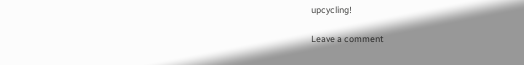upcycling!

Leave a comment